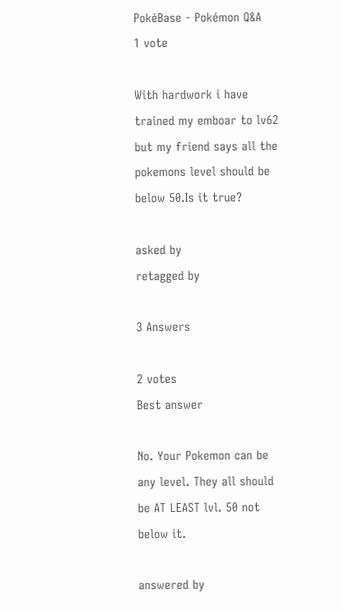PokéBase - Pokémon Q&A
1 vote

With hardwork i have trained my emboar to lv62 but my friend says all the pokemons level should be below 50.Is it true?

asked by
retagged by

3 Answers

2 votes
Best answer

No. Your Pokemon can be any level. They all should be AT LEAST lvl. 50 not below it.

answered by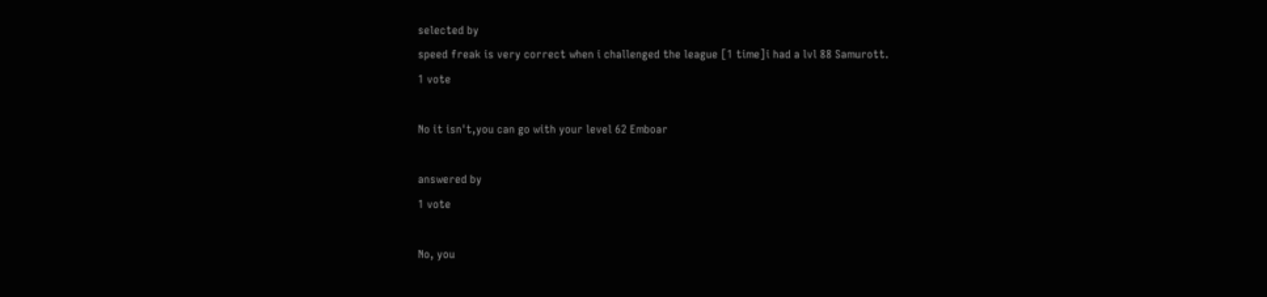selected by
speed freak is very correct when i challenged the league [1 time]i had a lvl 88 Samurott.
1 vote

No it isn't,you can go with your level 62 Emboar

answered by
1 vote

No, you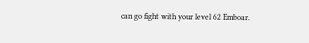can go fight with your level 62 Emboar.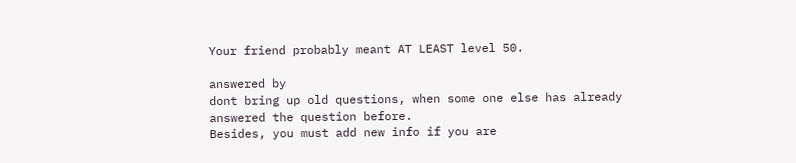Your friend probably meant AT LEAST level 50.

answered by
dont bring up old questions, when some one else has already answered the question before.
Besides, you must add new info if you are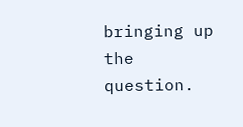bringing up the question.